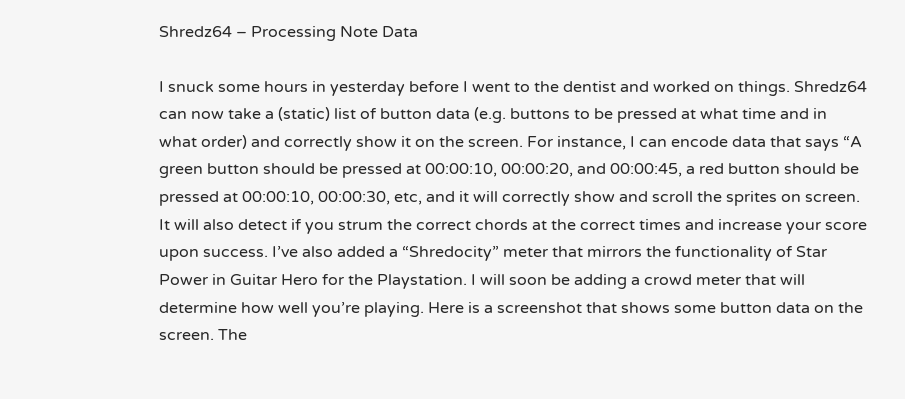Shredz64 – Processing Note Data

I snuck some hours in yesterday before I went to the dentist and worked on things. Shredz64 can now take a (static) list of button data (e.g. buttons to be pressed at what time and in what order) and correctly show it on the screen. For instance, I can encode data that says “A green button should be pressed at 00:00:10, 00:00:20, and 00:00:45, a red button should be pressed at 00:00:10, 00:00:30, etc, and it will correctly show and scroll the sprites on screen. It will also detect if you strum the correct chords at the correct times and increase your score upon success. I’ve also added a “Shredocity” meter that mirrors the functionality of Star Power in Guitar Hero for the Playstation. I will soon be adding a crowd meter that will determine how well you’re playing. Here is a screenshot that shows some button data on the screen. The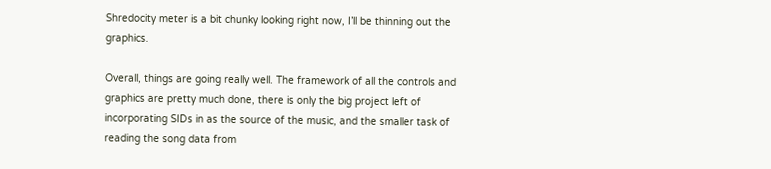Shredocity meter is a bit chunky looking right now, I’ll be thinning out the graphics.

Overall, things are going really well. The framework of all the controls and graphics are pretty much done, there is only the big project left of incorporating SIDs in as the source of the music, and the smaller task of reading the song data from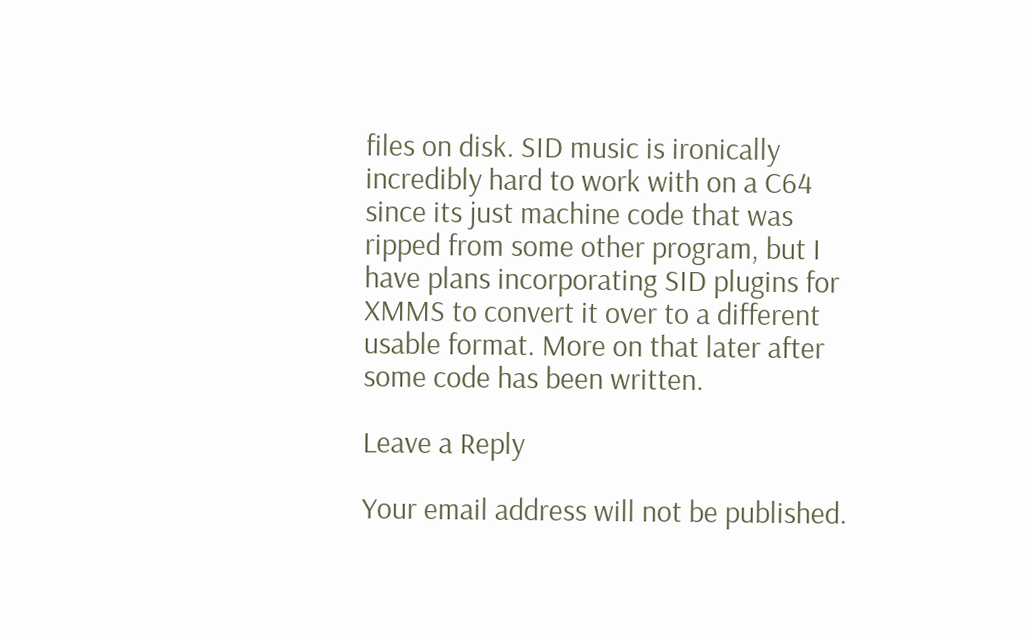files on disk. SID music is ironically incredibly hard to work with on a C64 since its just machine code that was ripped from some other program, but I have plans incorporating SID plugins for XMMS to convert it over to a different usable format. More on that later after some code has been written.

Leave a Reply

Your email address will not be published.